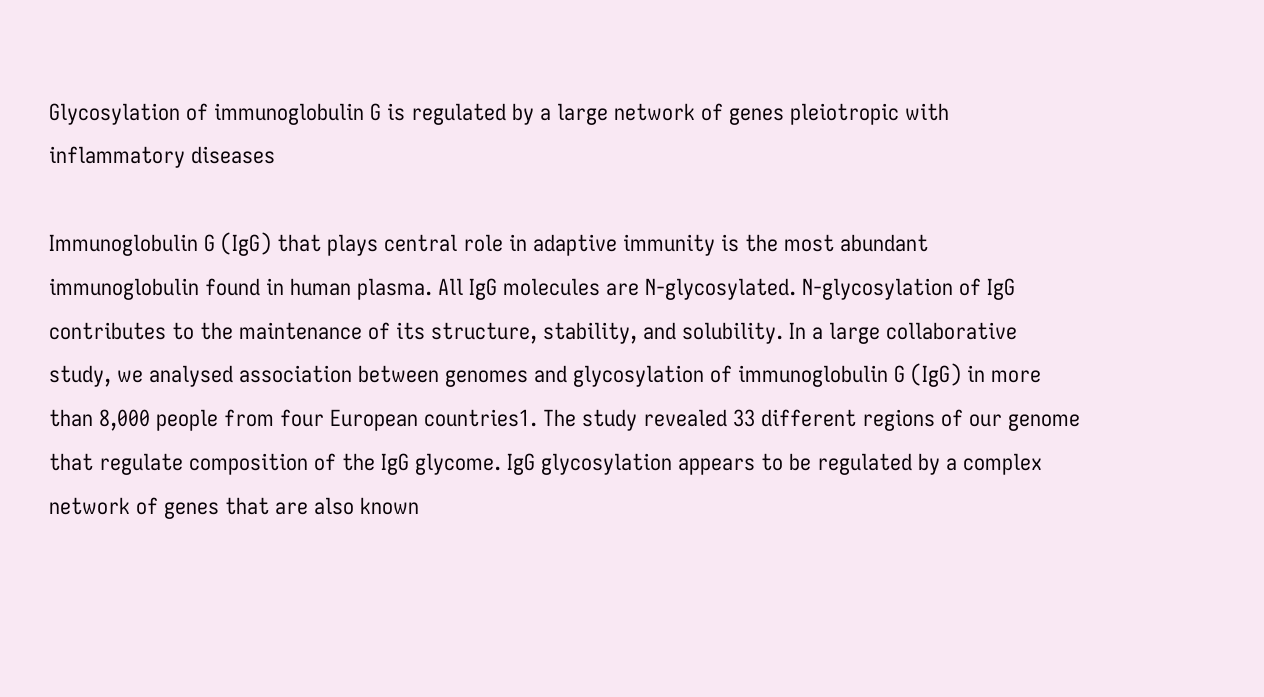Glycosylation of immunoglobulin G is regulated by a large network of genes pleiotropic with inflammatory diseases

Immunoglobulin G (IgG) that plays central role in adaptive immunity is the most abundant immunoglobulin found in human plasma. All IgG molecules are N-glycosylated. N-glycosylation of IgG contributes to the maintenance of its structure, stability, and solubility. In a large collaborative study, we analysed association between genomes and glycosylation of immunoglobulin G (IgG) in more than 8,000 people from four European countries1. The study revealed 33 different regions of our genome that regulate composition of the IgG glycome. IgG glycosylation appears to be regulated by a complex network of genes that are also known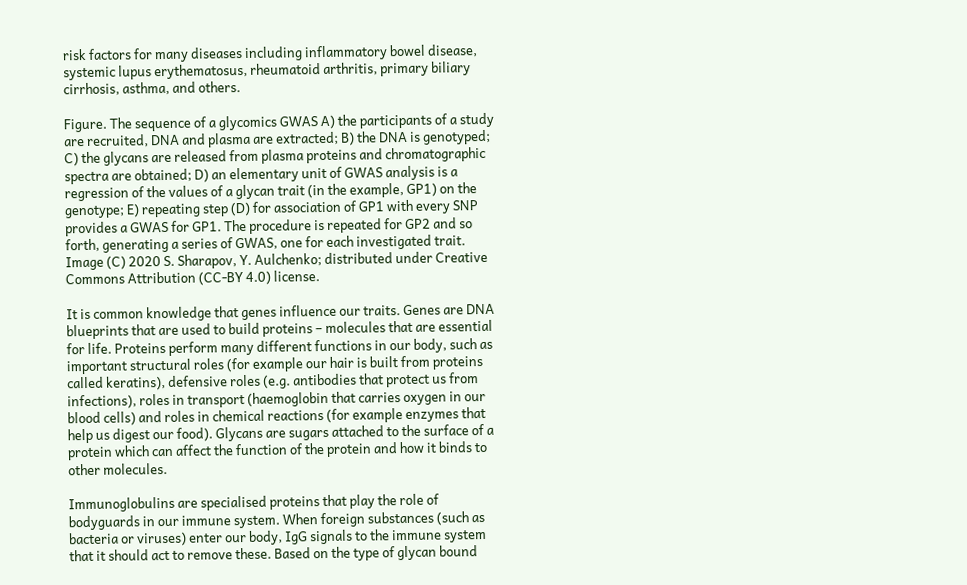risk factors for many diseases including inflammatory bowel disease, systemic lupus erythematosus, rheumatoid arthritis, primary biliary cirrhosis, asthma, and others.

Figure. The sequence of a glycomics GWAS A) the participants of a study are recruited, DNA and plasma are extracted; B) the DNA is genotyped; C) the glycans are released from plasma proteins and chromatographic spectra are obtained; D) an elementary unit of GWAS analysis is a regression of the values of a glycan trait (in the example, GP1) on the genotype; E) repeating step (D) for association of GP1 with every SNP provides a GWAS for GP1. The procedure is repeated for GP2 and so forth, generating a series of GWAS, one for each investigated trait. Image (C) 2020 S. Sharapov, Y. Aulchenko; distributed under Creative Commons Attribution (CC-BY 4.0) license.

It is common knowledge that genes influence our traits. Genes are DNA blueprints that are used to build proteins – molecules that are essential for life. Proteins perform many different functions in our body, such as important structural roles (for example our hair is built from proteins called keratins), defensive roles (e.g. antibodies that protect us from infections), roles in transport (haemoglobin that carries oxygen in our blood cells) and roles in chemical reactions (for example enzymes that help us digest our food). Glycans are sugars attached to the surface of a protein which can affect the function of the protein and how it binds to other molecules.

Immunoglobulins are specialised proteins that play the role of bodyguards in our immune system. When foreign substances (such as bacteria or viruses) enter our body, IgG signals to the immune system that it should act to remove these. Based on the type of glycan bound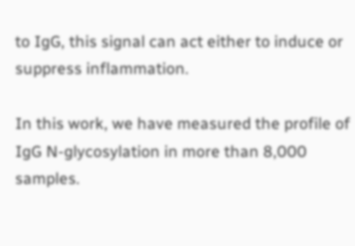to IgG, this signal can act either to induce or suppress inflammation.

In this work, we have measured the profile of IgG N-glycosylation in more than 8,000 samples.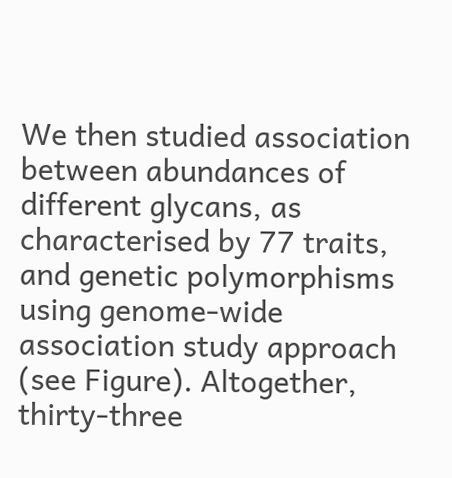We then studied association between abundances of different glycans, as characterised by 77 traits, and genetic polymorphisms using genome-wide association study approach (see Figure). Altogether, thirty-three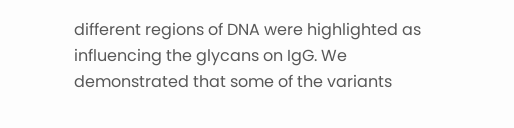different regions of DNA were highlighted as influencing the glycans on IgG. We demonstrated that some of the variants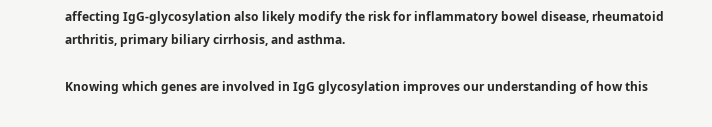affecting IgG-glycosylation also likely modify the risk for inflammatory bowel disease, rheumatoid arthritis, primary biliary cirrhosis, and asthma.

Knowing which genes are involved in IgG glycosylation improves our understanding of how this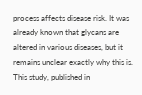process affects disease risk. It was already known that glycans are altered in various diseases, but it remains unclear exactly why this is. This study, published in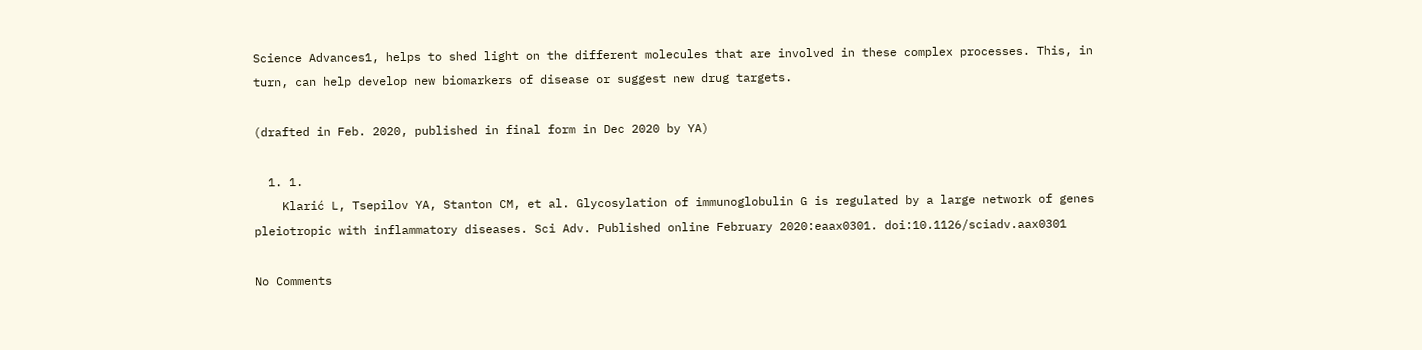Science Advances1, helps to shed light on the different molecules that are involved in these complex processes. This, in turn, can help develop new biomarkers of disease or suggest new drug targets.

(drafted in Feb. 2020, published in final form in Dec 2020 by YA)

  1. 1.
    Klarić L, Tsepilov YA, Stanton CM, et al. Glycosylation of immunoglobulin G is regulated by a large network of genes pleiotropic with inflammatory diseases. Sci Adv. Published online February 2020:eaax0301. doi:10.1126/sciadv.aax0301

No Comments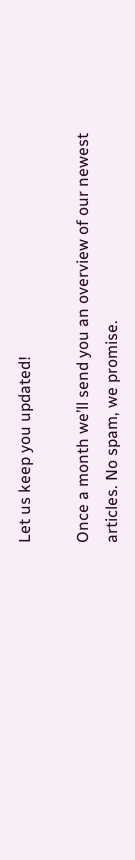Let us keep you updated!

Once a month we’ll send you an overview of our newest articles. No spam, we promise.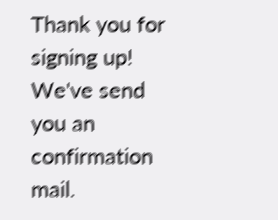Thank you for signing up! We've send you an confirmation mail.